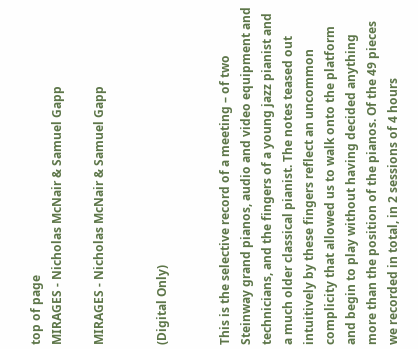top of page
MIRAGES - Nicholas McNair & Samuel Gapp

MIRAGES - Nicholas McNair & Samuel Gapp


(Digital Only)


This is the selective record of a meeting – of two Steinway grand pianos, audio and video equipment and technicians, and the fingers of a young jazz pianist and a much older classical pianist. The notes teased out intuitively by these fingers reflect an uncommon complicity that allowed us to walk onto the platform and begin to play without having decided anything more than the position of the pianos. Of the 49 pieces we recorded in total, in 2 sessions of 4 hours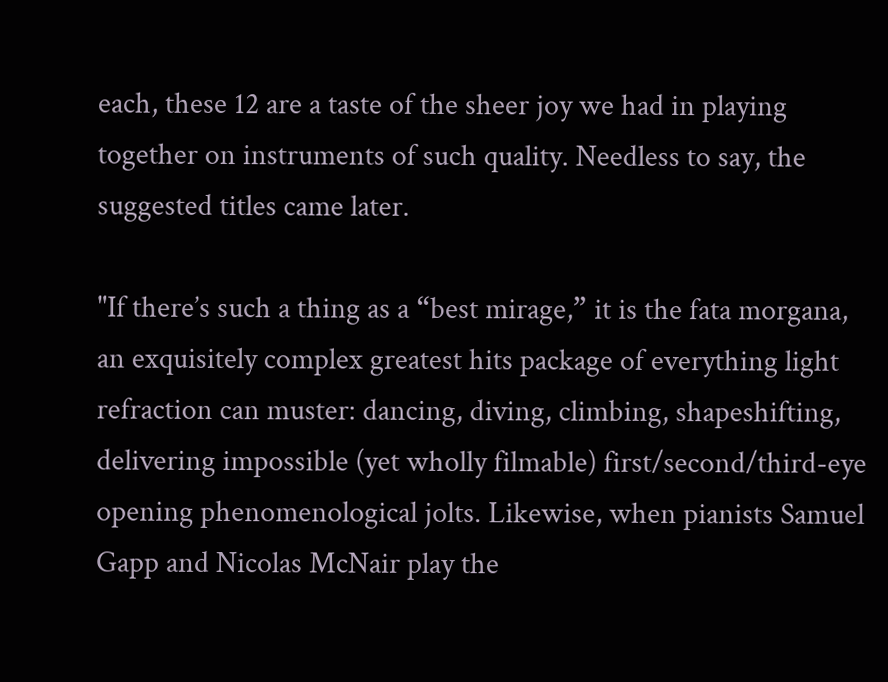each, these 12 are a taste of the sheer joy we had in playing together on instruments of such quality. Needless to say, the suggested titles came later.

"If there’s such a thing as a “best mirage,” it is the fata morgana, an exquisitely complex greatest hits package of everything light refraction can muster: dancing, diving, climbing, shapeshifting, delivering impossible (yet wholly filmable) first/second/third-eye opening phenomenological jolts. Likewise, when pianists Samuel Gapp and Nicolas McNair play the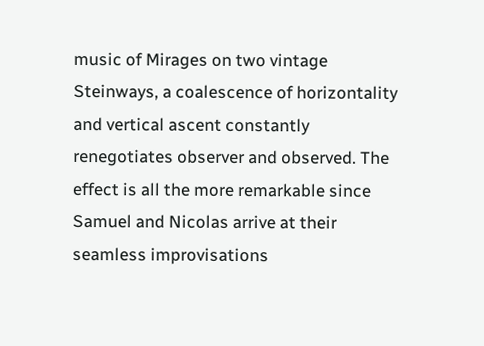music of Mirages on two vintage Steinways, a coalescence of horizontality and vertical ascent constantly renegotiates observer and observed. The effect is all the more remarkable since Samuel and Nicolas arrive at their seamless improvisations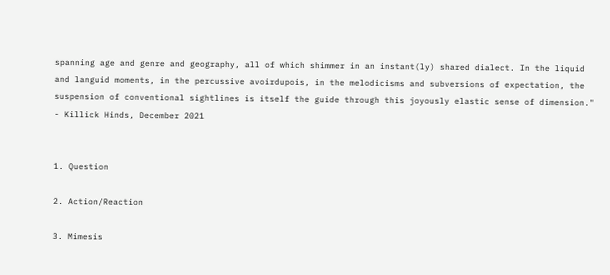spanning age and genre and geography, all of which shimmer in an instant(ly) shared dialect. In the liquid and languid moments, in the percussive avoirdupois, in the melodicisms and subversions of expectation, the suspension of conventional sightlines is itself the guide through this joyously elastic sense of dimension."
- Killick Hinds, December 2021


1. Question

2. Action/Reaction

3. Mimesis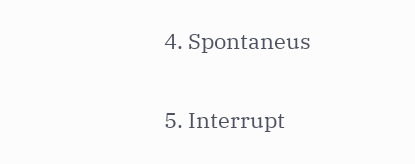4. Spontaneus

5. Interrupt